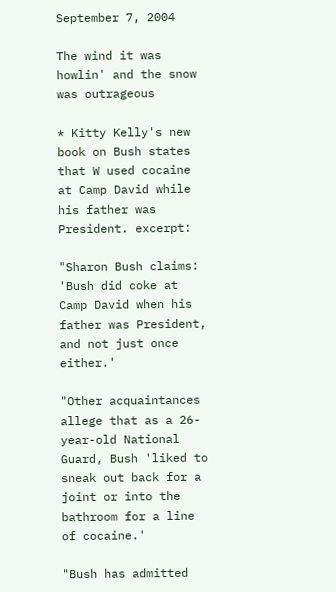September 7, 2004

The wind it was howlin' and the snow was outrageous

* Kitty Kelly's new book on Bush states that W used cocaine at Camp David while his father was President. excerpt:

"Sharon Bush claims: 'Bush did coke at Camp David when his father was President, and not just once either.'

"Other acquaintances allege that as a 26-year-old National Guard, Bush 'liked to sneak out back for a joint or into the bathroom for a line of cocaine.'

"Bush has admitted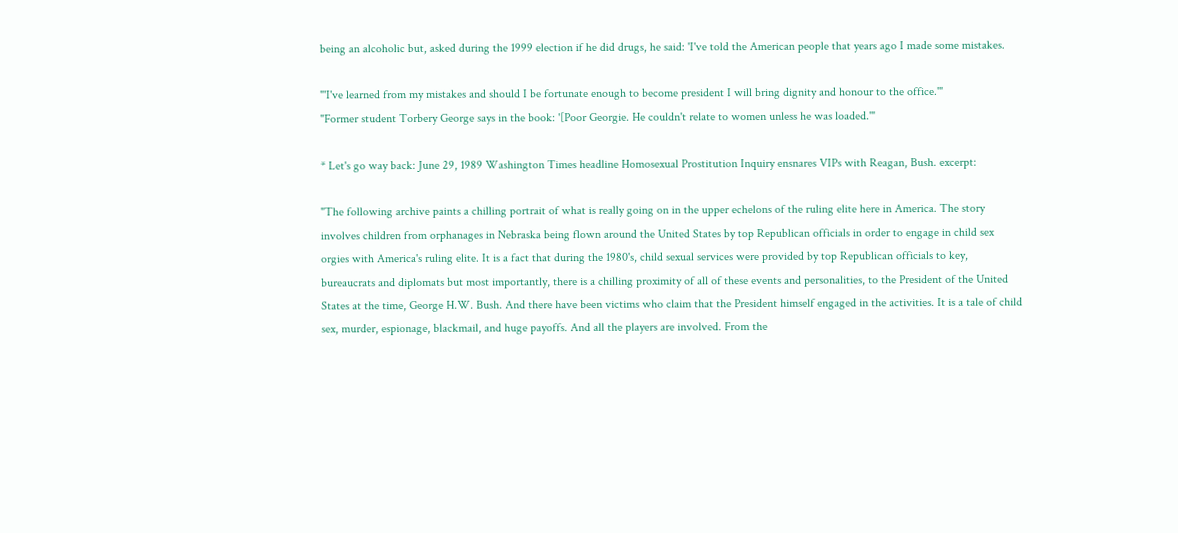being an alcoholic but, asked during the 1999 election if he did drugs, he said: 'I've told the American people that years ago I made some mistakes.

"'I've learned from my mistakes and should I be fortunate enough to become president I will bring dignity and honour to the office.'"
"Former student Torbery George says in the book: '[Poor Georgie. He couldn't relate to women unless he was loaded.'"

* Let's go way back: June 29, 1989 Washington Times headline Homosexual Prostitution Inquiry ensnares VIPs with Reagan, Bush. excerpt:

"The following archive paints a chilling portrait of what is really going on in the upper echelons of the ruling elite here in America. The story involves children from orphanages in Nebraska being flown around the United States by top Republican officials in order to engage in child sex orgies with America's ruling elite. It is a fact that during the 1980's, child sexual services were provided by top Republican officials to key, bureaucrats and diplomats but most importantly, there is a chilling proximity of all of these events and personalities, to the President of the United States at the time, George H.W. Bush. And there have been victims who claim that the President himself engaged in the activities. It is a tale of child sex, murder, espionage, blackmail, and huge payoffs. And all the players are involved. From the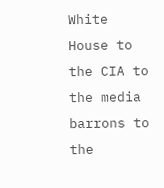White House to the CIA to the media barrons to the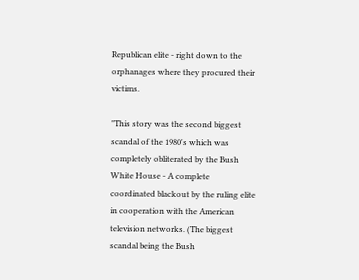Republican elite - right down to the orphanages where they procured their victims.

"This story was the second biggest scandal of the 1980's which was completely obliterated by the Bush White House - A complete coordinated blackout by the ruling elite in cooperation with the American television networks. (The biggest scandal being the Bush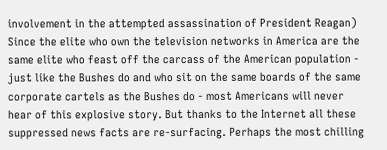involvement in the attempted assassination of President Reagan) Since the elite who own the television networks in America are the same elite who feast off the carcass of the American population - just like the Bushes do and who sit on the same boards of the same corporate cartels as the Bushes do - most Americans will never hear of this explosive story. But thanks to the Internet all these suppressed news facts are re-surfacing. Perhaps the most chilling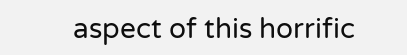aspect of this horrific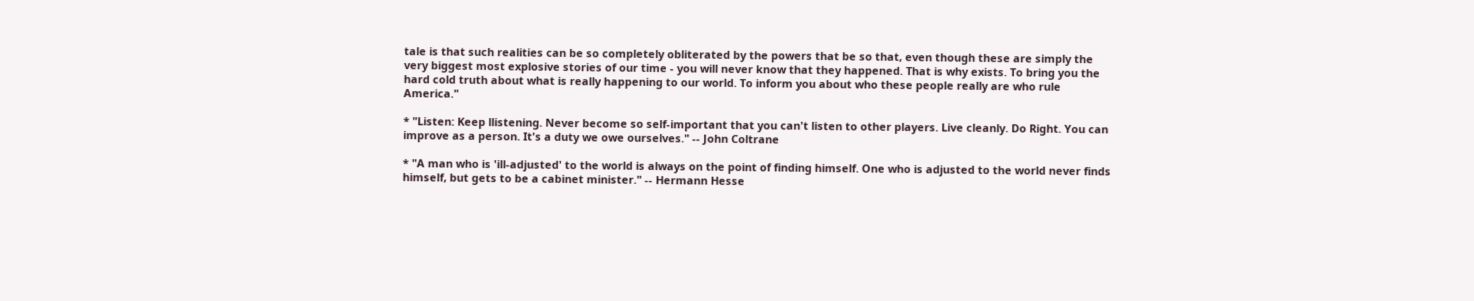tale is that such realities can be so completely obliterated by the powers that be so that, even though these are simply the very biggest most explosive stories of our time - you will never know that they happened. That is why exists. To bring you the hard cold truth about what is really happening to our world. To inform you about who these people really are who rule America."

* "Listen: Keep llistening. Never become so self-important that you can't listen to other players. Live cleanly. Do Right. You can improve as a person. It's a duty we owe ourselves." -- John Coltrane

* "A man who is 'ill-adjusted' to the world is always on the point of finding himself. One who is adjusted to the world never finds himself, but gets to be a cabinet minister." -- Hermann Hesse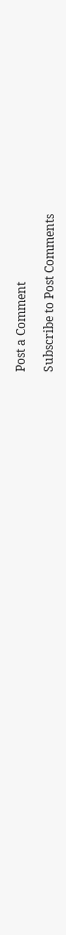Post a Comment

Subscribe to Post Comments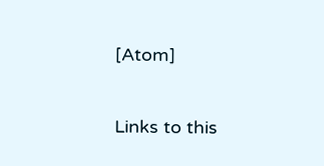[Atom]

Links to this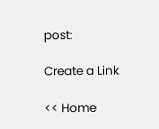post:

Create a Link

<< Home